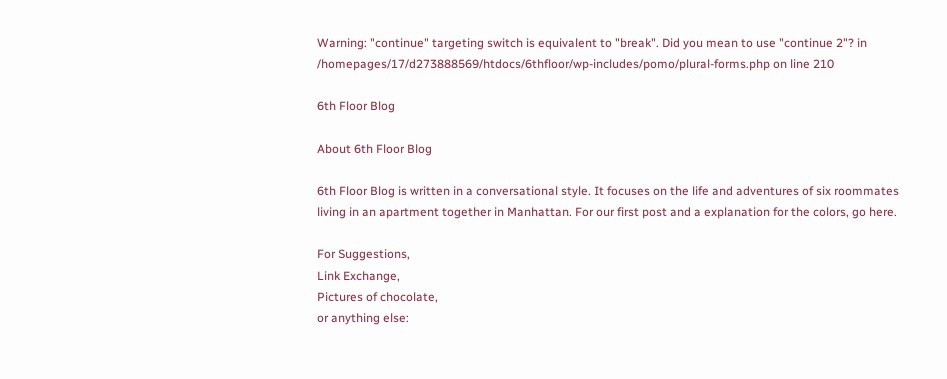Warning: "continue" targeting switch is equivalent to "break". Did you mean to use "continue 2"? in /homepages/17/d273888569/htdocs/6thfloor/wp-includes/pomo/plural-forms.php on line 210

6th Floor Blog

About 6th Floor Blog

6th Floor Blog is written in a conversational style. It focuses on the life and adventures of six roommates living in an apartment together in Manhattan. For our first post and a explanation for the colors, go here.

For Suggestions,
Link Exchange,
Pictures of chocolate,
or anything else: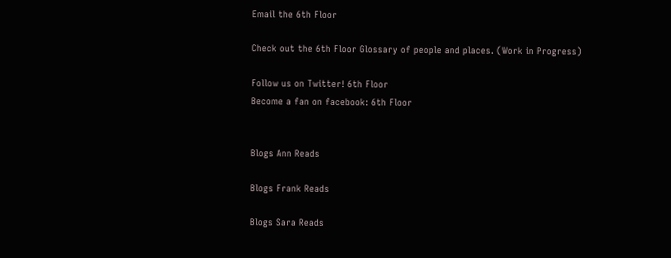Email the 6th Floor

Check out the 6th Floor Glossary of people and places. (Work in Progress)

Follow us on Twitter! 6th Floor
Become a fan on facebook: 6th Floor


Blogs Ann Reads

Blogs Frank Reads

Blogs Sara Reads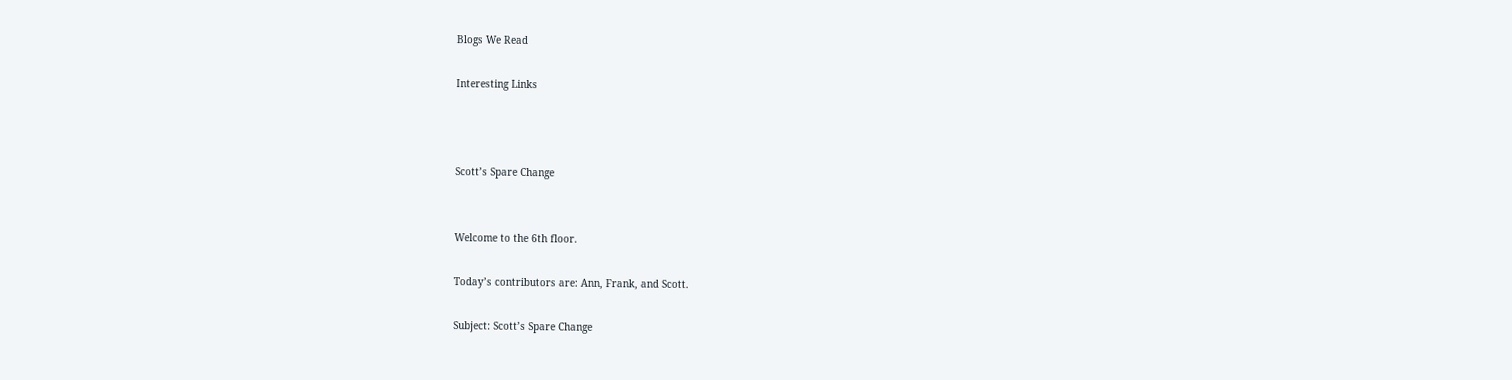Blogs We Read

Interesting Links



Scott’s Spare Change


Welcome to the 6th floor.

Today’s contributors are: Ann, Frank, and Scott.

Subject: Scott’s Spare Change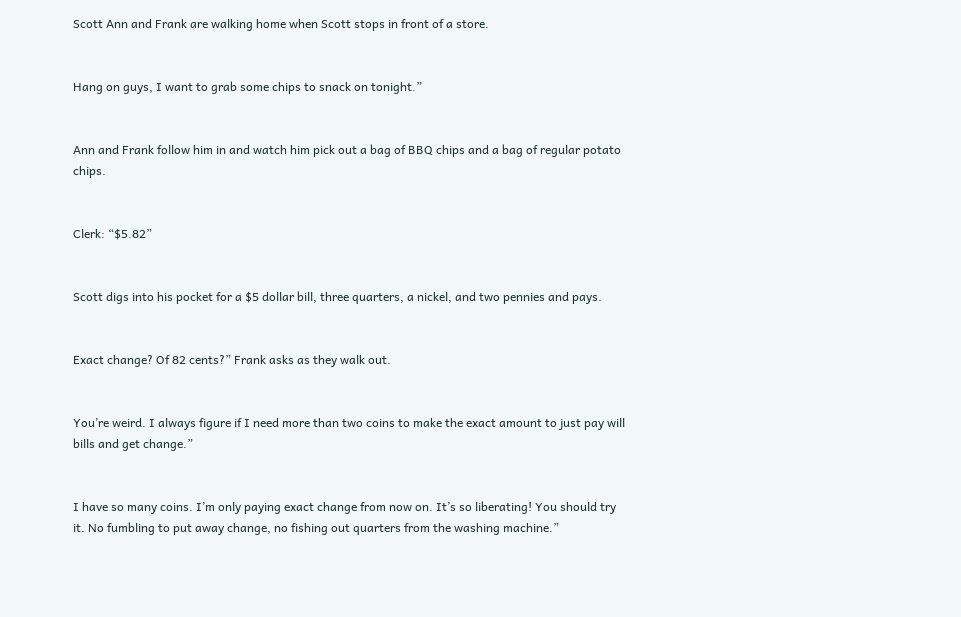Scott Ann and Frank are walking home when Scott stops in front of a store.


Hang on guys, I want to grab some chips to snack on tonight.”


Ann and Frank follow him in and watch him pick out a bag of BBQ chips and a bag of regular potato chips.


Clerk: “$5.82”


Scott digs into his pocket for a $5 dollar bill, three quarters, a nickel, and two pennies and pays.


Exact change? Of 82 cents?” Frank asks as they walk out.


You’re weird. I always figure if I need more than two coins to make the exact amount to just pay will bills and get change.”


I have so many coins. I’m only paying exact change from now on. It’s so liberating! You should try it. No fumbling to put away change, no fishing out quarters from the washing machine.”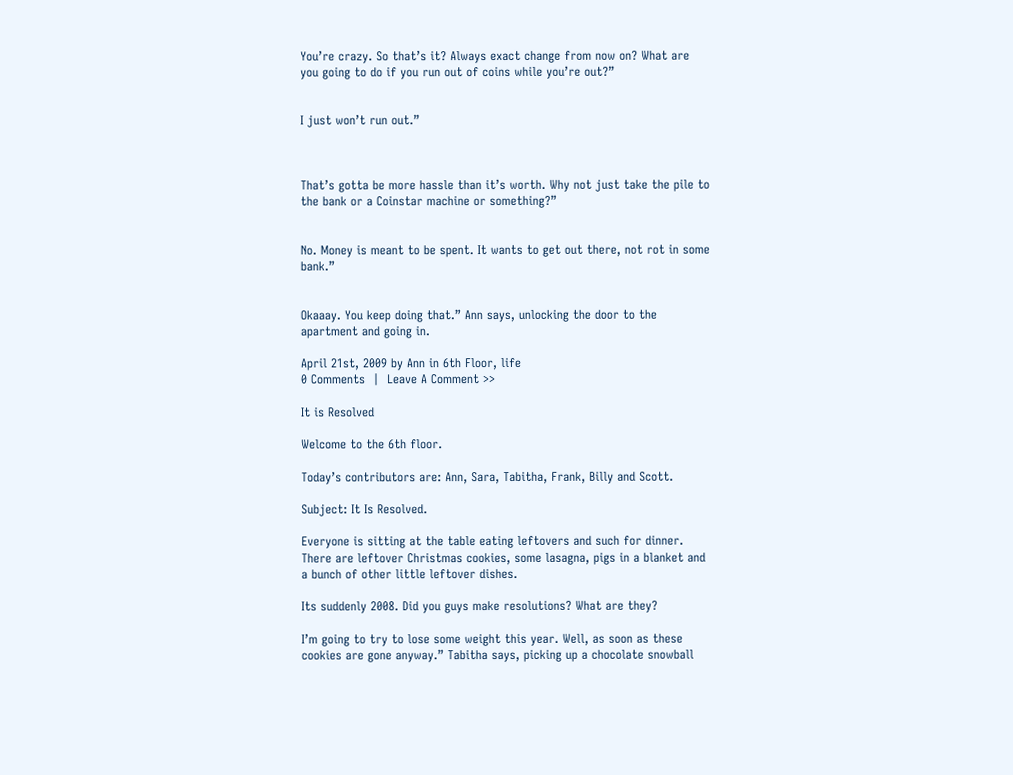You’re crazy. So that’s it? Always exact change from now on? What are you going to do if you run out of coins while you’re out?”


I just won’t run out.”



That’s gotta be more hassle than it’s worth. Why not just take the pile to the bank or a Coinstar machine or something?”


No. Money is meant to be spent. It wants to get out there, not rot in some bank.”


Okaaay. You keep doing that.” Ann says, unlocking the door to the apartment and going in.

April 21st, 2009 by Ann in 6th Floor, life
0 Comments  |  Leave A Comment >>

It is Resolved

Welcome to the 6th floor.

Today’s contributors are: Ann, Sara, Tabitha, Frank, Billy and Scott.

Subject: It Is Resolved.

Everyone is sitting at the table eating leftovers and such for dinner. There are leftover Christmas cookies, some lasagna, pigs in a blanket and a bunch of other little leftover dishes.

Its suddenly 2008. Did you guys make resolutions? What are they?

I’m going to try to lose some weight this year. Well, as soon as these cookies are gone anyway.” Tabitha says, picking up a chocolate snowball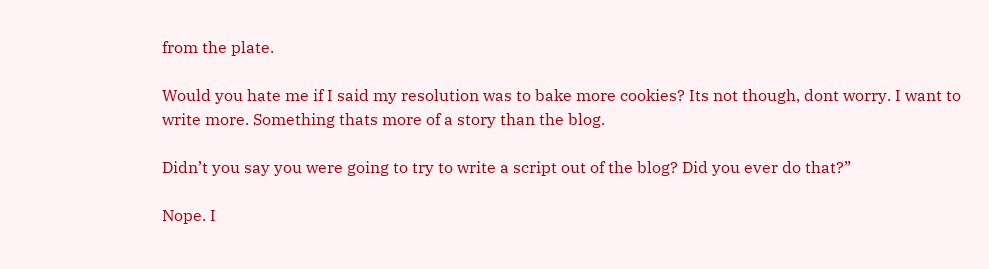from the plate.

Would you hate me if I said my resolution was to bake more cookies? Its not though, dont worry. I want to write more. Something thats more of a story than the blog.

Didn’t you say you were going to try to write a script out of the blog? Did you ever do that?”

Nope. I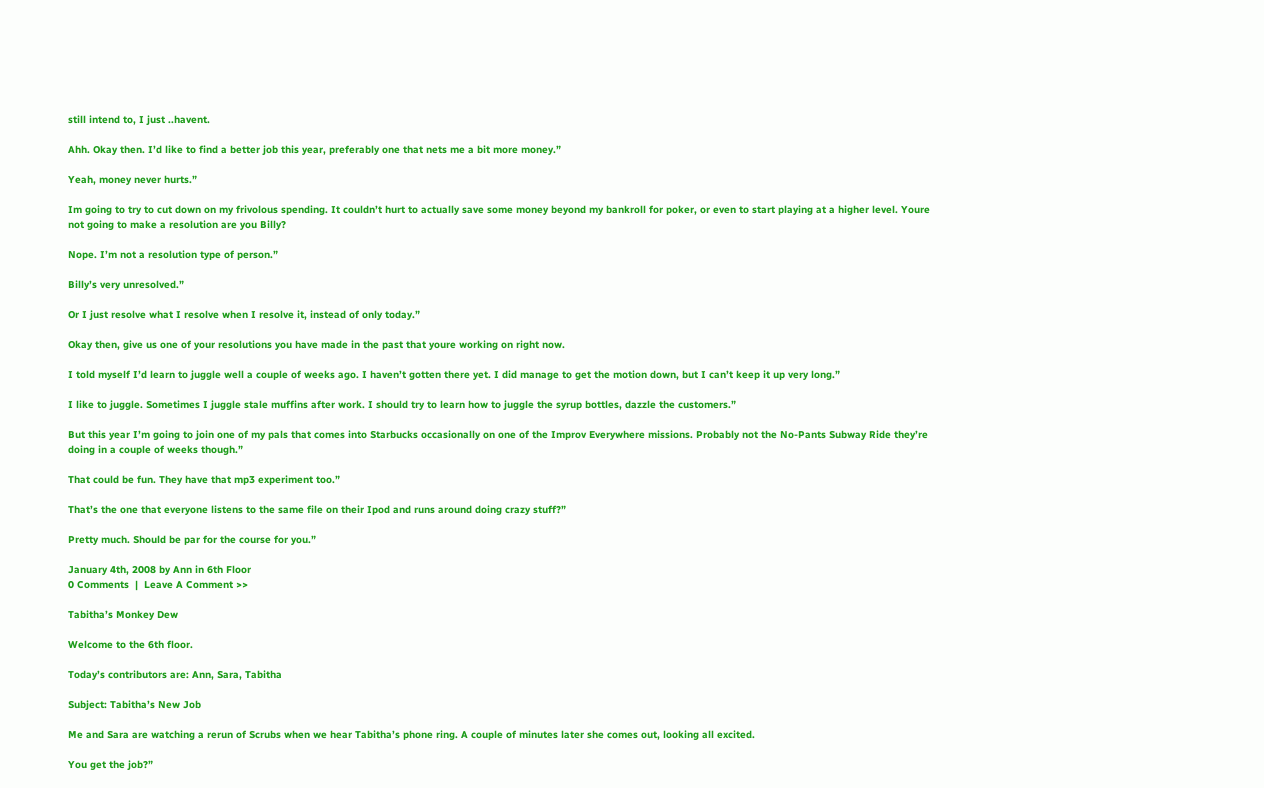still intend to, I just ..havent.

Ahh. Okay then. I’d like to find a better job this year, preferably one that nets me a bit more money.”

Yeah, money never hurts.”

Im going to try to cut down on my frivolous spending. It couldn’t hurt to actually save some money beyond my bankroll for poker, or even to start playing at a higher level. Youre not going to make a resolution are you Billy?

Nope. I’m not a resolution type of person.”

Billy’s very unresolved.”

Or I just resolve what I resolve when I resolve it, instead of only today.”

Okay then, give us one of your resolutions you have made in the past that youre working on right now.

I told myself I’d learn to juggle well a couple of weeks ago. I haven’t gotten there yet. I did manage to get the motion down, but I can’t keep it up very long.”

I like to juggle. Sometimes I juggle stale muffins after work. I should try to learn how to juggle the syrup bottles, dazzle the customers.”

But this year I’m going to join one of my pals that comes into Starbucks occasionally on one of the Improv Everywhere missions. Probably not the No-Pants Subway Ride they’re doing in a couple of weeks though.”

That could be fun. They have that mp3 experiment too.”

That’s the one that everyone listens to the same file on their Ipod and runs around doing crazy stuff?”

Pretty much. Should be par for the course for you.”

January 4th, 2008 by Ann in 6th Floor
0 Comments  |  Leave A Comment >>

Tabitha’s Monkey Dew

Welcome to the 6th floor.

Today’s contributors are: Ann, Sara, Tabitha

Subject: Tabitha’s New Job

Me and Sara are watching a rerun of Scrubs when we hear Tabitha’s phone ring. A couple of minutes later she comes out, looking all excited.

You get the job?”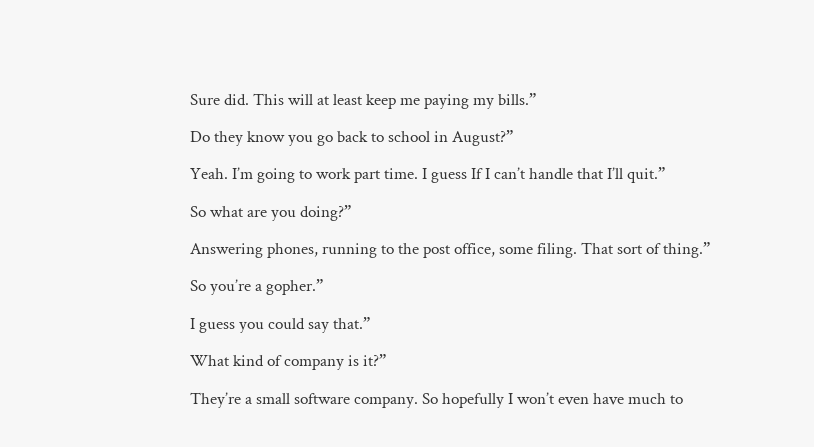Sure did. This will at least keep me paying my bills.”

Do they know you go back to school in August?”

Yeah. I’m going to work part time. I guess If I can’t handle that I’ll quit.”

So what are you doing?”

Answering phones, running to the post office, some filing. That sort of thing.”

So you’re a gopher.”

I guess you could say that.”

What kind of company is it?”

They’re a small software company. So hopefully I won’t even have much to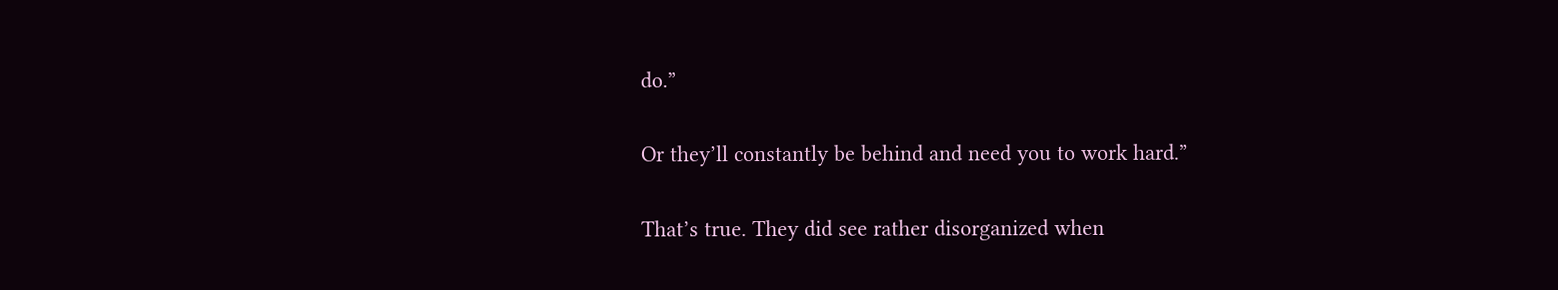do.”

Or they’ll constantly be behind and need you to work hard.”

That’s true. They did see rather disorganized when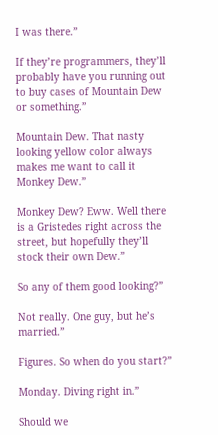I was there.”

If they’re programmers, they’ll probably have you running out to buy cases of Mountain Dew or something.”

Mountain Dew. That nasty looking yellow color always makes me want to call it Monkey Dew.”

Monkey Dew? Eww. Well there is a Gristedes right across the street, but hopefully they’ll stock their own Dew.”

So any of them good looking?”

Not really. One guy, but he’s married.”

Figures. So when do you start?”

Monday. Diving right in.”

Should we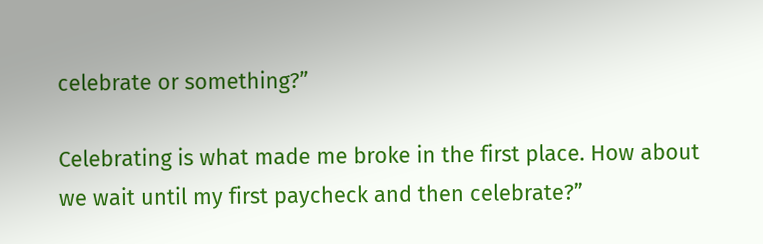celebrate or something?”

Celebrating is what made me broke in the first place. How about we wait until my first paycheck and then celebrate?”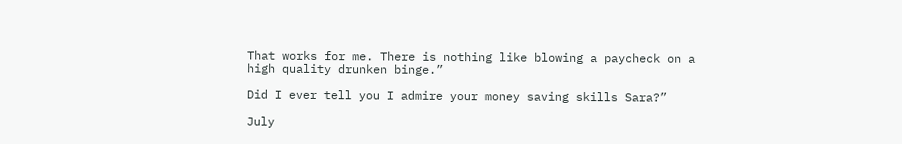That works for me. There is nothing like blowing a paycheck on a high quality drunken binge.”

Did I ever tell you I admire your money saving skills Sara?”

July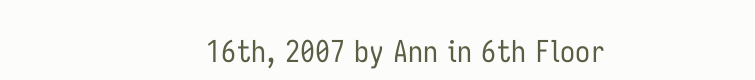16th, 2007 by Ann in 6th Floor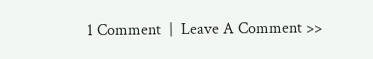1 Comment  |  Leave A Comment >>